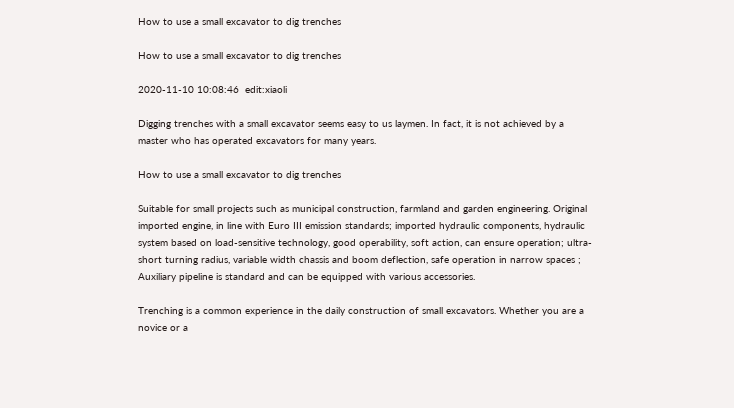How to use a small excavator to dig trenches

How to use a small excavator to dig trenches

2020-11-10 10:08:46  edit:xiaoli

Digging trenches with a small excavator seems easy to us laymen. In fact, it is not achieved by a master who has operated excavators for many years.

How to use a small excavator to dig trenches

Suitable for small projects such as municipal construction, farmland and garden engineering. Original imported engine, in line with Euro III emission standards; imported hydraulic components, hydraulic system based on load-sensitive technology, good operability, soft action, can ensure operation; ultra-short turning radius, variable width chassis and boom deflection, safe operation in narrow spaces ; Auxiliary pipeline is standard and can be equipped with various accessories.

Trenching is a common experience in the daily construction of small excavators. Whether you are a novice or a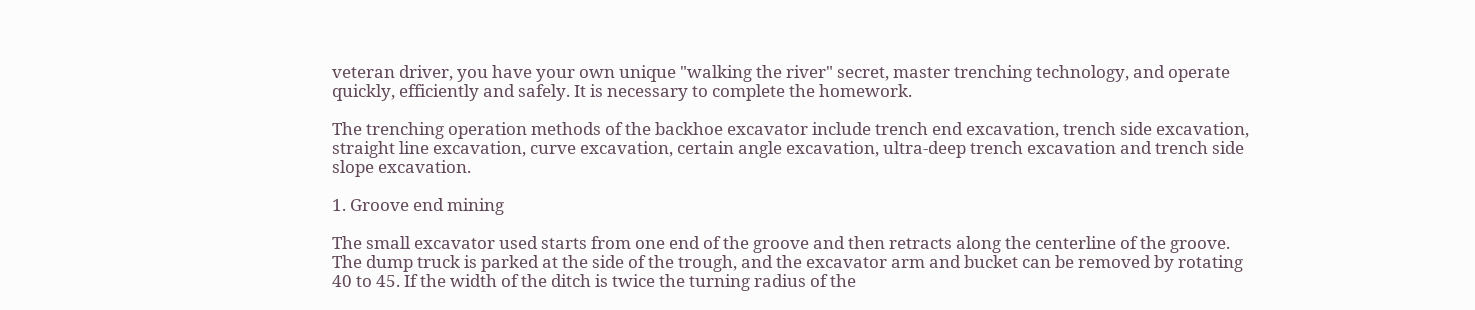veteran driver, you have your own unique "walking the river" secret, master trenching technology, and operate quickly, efficiently and safely. It is necessary to complete the homework.

The trenching operation methods of the backhoe excavator include trench end excavation, trench side excavation, straight line excavation, curve excavation, certain angle excavation, ultra-deep trench excavation and trench side slope excavation.

1. Groove end mining

The small excavator used starts from one end of the groove and then retracts along the centerline of the groove. The dump truck is parked at the side of the trough, and the excavator arm and bucket can be removed by rotating 40 to 45. If the width of the ditch is twice the turning radius of the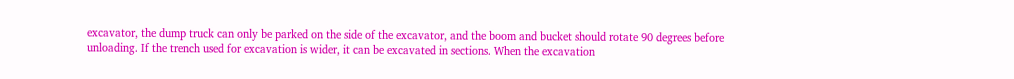excavator, the dump truck can only be parked on the side of the excavator, and the boom and bucket should rotate 90 degrees before unloading. If the trench used for excavation is wider, it can be excavated in sections. When the excavation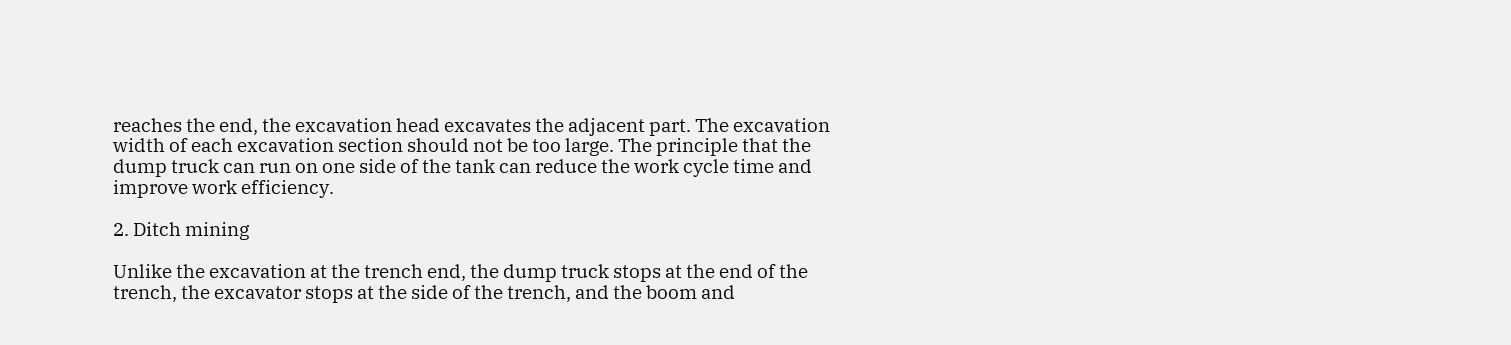reaches the end, the excavation head excavates the adjacent part. The excavation width of each excavation section should not be too large. The principle that the dump truck can run on one side of the tank can reduce the work cycle time and improve work efficiency.

2. Ditch mining

Unlike the excavation at the trench end, the dump truck stops at the end of the trench, the excavator stops at the side of the trench, and the boom and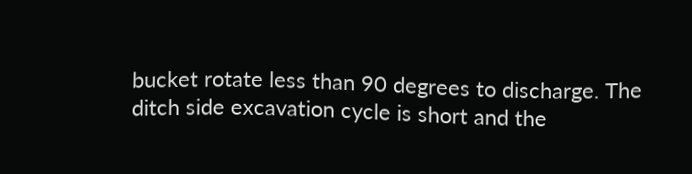bucket rotate less than 90 degrees to discharge. The ditch side excavation cycle is short and the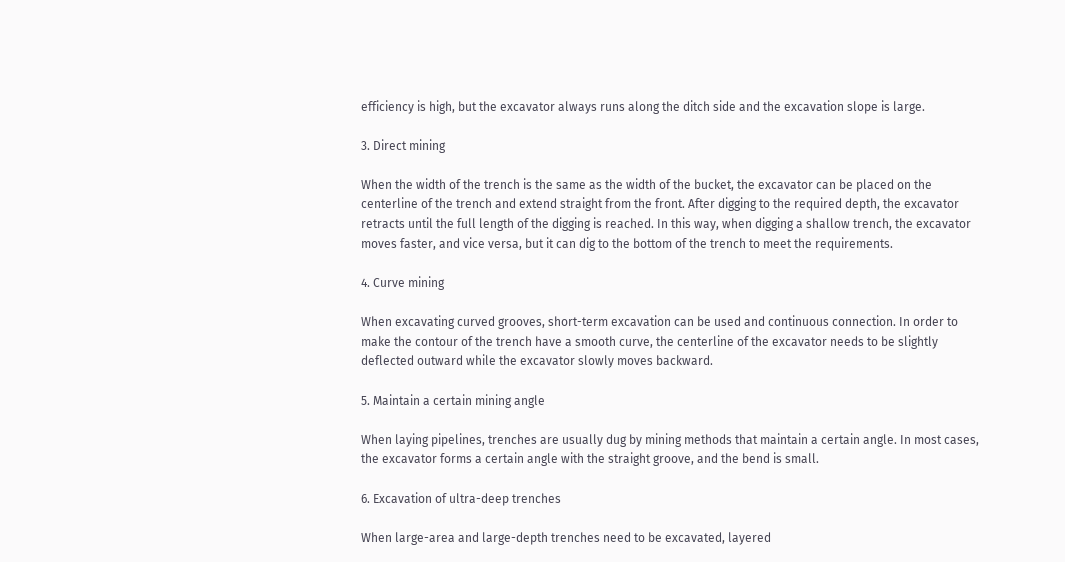efficiency is high, but the excavator always runs along the ditch side and the excavation slope is large.

3. Direct mining

When the width of the trench is the same as the width of the bucket, the excavator can be placed on the centerline of the trench and extend straight from the front. After digging to the required depth, the excavator retracts until the full length of the digging is reached. In this way, when digging a shallow trench, the excavator moves faster, and vice versa, but it can dig to the bottom of the trench to meet the requirements.

4. Curve mining

When excavating curved grooves, short-term excavation can be used and continuous connection. In order to make the contour of the trench have a smooth curve, the centerline of the excavator needs to be slightly deflected outward while the excavator slowly moves backward.

5. Maintain a certain mining angle

When laying pipelines, trenches are usually dug by mining methods that maintain a certain angle. In most cases, the excavator forms a certain angle with the straight groove, and the bend is small.

6. Excavation of ultra-deep trenches

When large-area and large-depth trenches need to be excavated, layered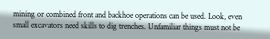mining or combined front and backhoe operations can be used. Look, even small excavators need skills to dig trenches. Unfamiliar things must not be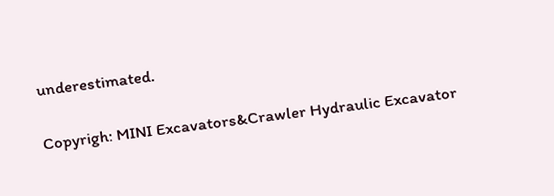underestimated.

Copyrigh: MINI Excavators&Crawler Hydraulic Excavator